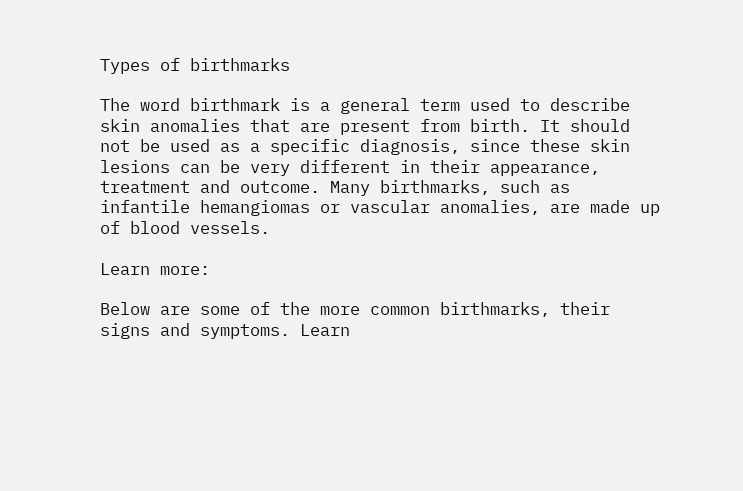Types of birthmarks

The word birthmark is a general term used to describe skin anomalies that are present from birth. It should not be used as a specific diagnosis, since these skin lesions can be very different in their appearance, treatment and outcome. Many birthmarks, such as infantile hemangiomas or vascular anomalies, are made up of blood vessels.

Learn more:

Below are some of the more common birthmarks, their signs and symptoms. Learn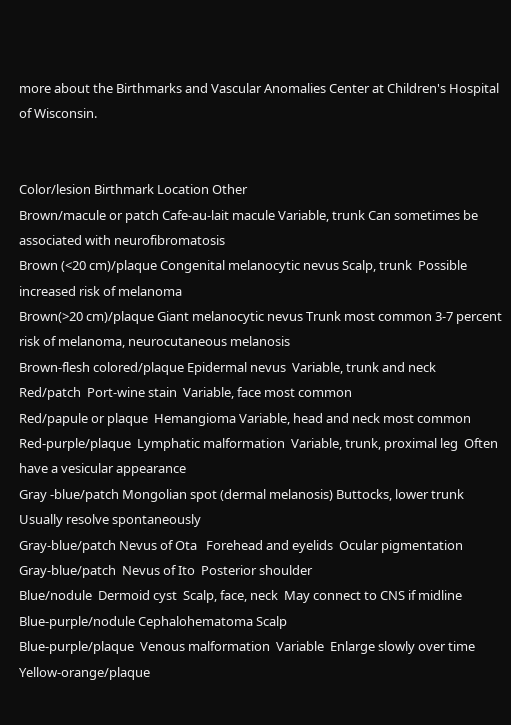more about the Birthmarks and Vascular Anomalies Center at Children's Hospital of Wisconsin.


Color/lesion Birthmark Location Other
Brown/macule or patch Cafe-au-lait macule Variable, trunk Can sometimes be associated with neurofibromatosis
Brown (<20 cm)/plaque Congenital melanocytic nevus Scalp, trunk  Possible increased risk of melanoma
Brown(>20 cm)/plaque Giant melanocytic nevus Trunk most common 3-7 percent risk of melanoma, neurocutaneous melanosis
Brown-flesh colored/plaque Epidermal nevus  Variable, trunk and neck
Red/patch  Port-wine stain  Variable, face most common
Red/papule or plaque  Hemangioma Variable, head and neck most common
Red-purple/plaque  Lymphatic malformation  Variable, trunk, proximal leg  Often have a vesicular appearance
Gray -blue/patch Mongolian spot (dermal melanosis) Buttocks, lower trunk  Usually resolve spontaneously
Gray-blue/patch Nevus of Ota   Forehead and eyelids  Ocular pigmentation
Gray-blue/patch  Nevus of Ito  Posterior shoulder
Blue/nodule  Dermoid cyst  Scalp, face, neck  May connect to CNS if midline
Blue-purple/nodule Cephalohematoma Scalp
Blue-purple/plaque  Venous malformation  Variable  Enlarge slowly over time
Yellow-orange/plaque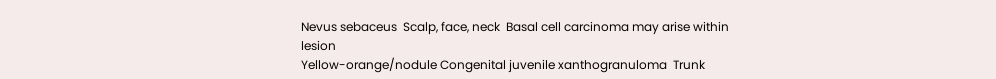Nevus sebaceus  Scalp, face, neck  Basal cell carcinoma may arise within lesion
Yellow-orange/nodule Congenital juvenile xanthogranuloma  Trunk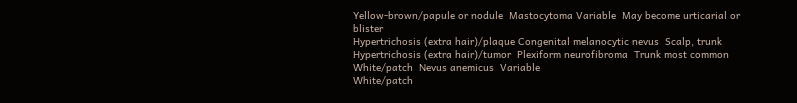Yellow-brown/papule or nodule  Mastocytoma Variable  May become urticarial or blister
Hypertrichosis (extra hair)/plaque Congenital melanocytic nevus  Scalp, trunk
Hypertrichosis (extra hair)/tumor  Plexiform neurofibroma  Trunk most common
White/patch  Nevus anemicus  Variable
White/patch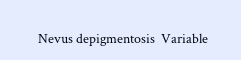Nevus depigmentosis  Variable